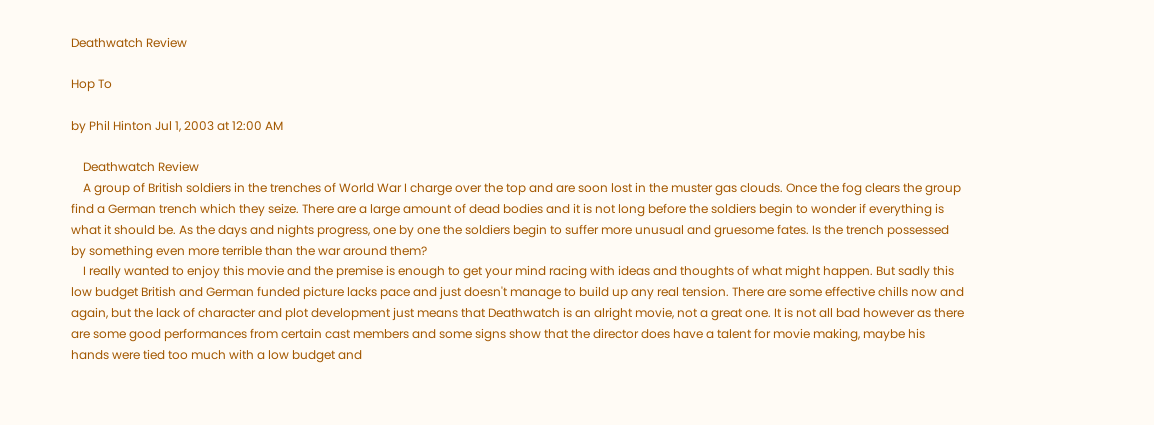Deathwatch Review

Hop To

by Phil Hinton Jul 1, 2003 at 12:00 AM

    Deathwatch Review
    A group of British soldiers in the trenches of World War I charge over the top and are soon lost in the muster gas clouds. Once the fog clears the group find a German trench which they seize. There are a large amount of dead bodies and it is not long before the soldiers begin to wonder if everything is what it should be. As the days and nights progress, one by one the soldiers begin to suffer more unusual and gruesome fates. Is the trench possessed by something even more terrible than the war around them?
    I really wanted to enjoy this movie and the premise is enough to get your mind racing with ideas and thoughts of what might happen. But sadly this low budget British and German funded picture lacks pace and just doesn't manage to build up any real tension. There are some effective chills now and again, but the lack of character and plot development just means that Deathwatch is an alright movie, not a great one. It is not all bad however as there are some good performances from certain cast members and some signs show that the director does have a talent for movie making, maybe his hands were tied too much with a low budget and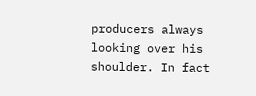producers always looking over his shoulder. In fact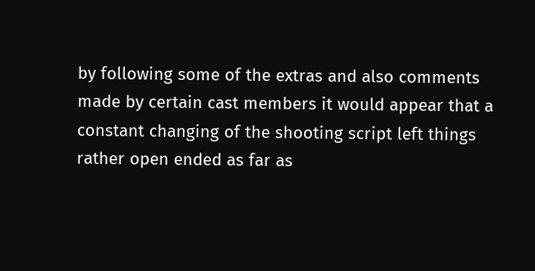by following some of the extras and also comments made by certain cast members it would appear that a constant changing of the shooting script left things rather open ended as far as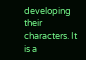developing their characters. It is a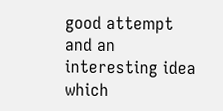good attempt and an interesting idea which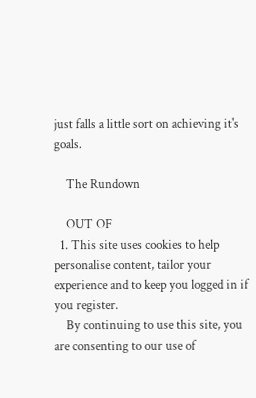just falls a little sort on achieving it's goals.

    The Rundown

    OUT OF
  1. This site uses cookies to help personalise content, tailor your experience and to keep you logged in if you register.
    By continuing to use this site, you are consenting to our use of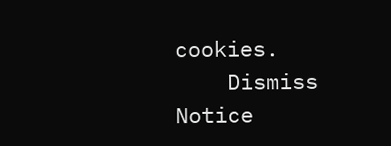cookies.
    Dismiss Notice